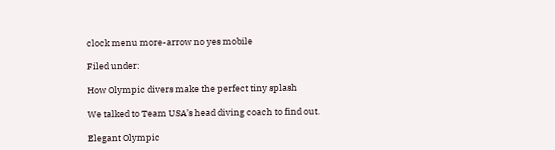clock menu more-arrow no yes mobile

Filed under:

How Olympic divers make the perfect tiny splash

We talked to Team USA’s head diving coach to find out.

Elegant Olympic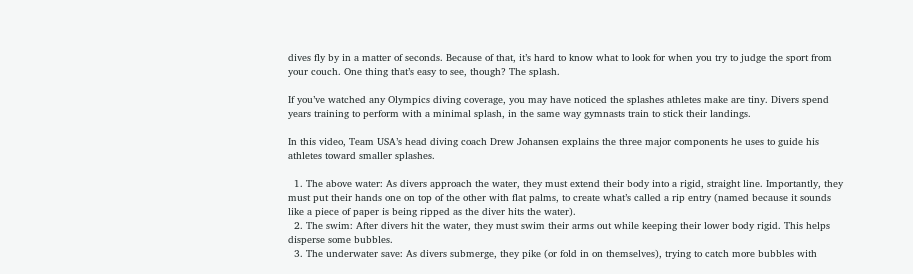dives fly by in a matter of seconds. Because of that, it’s hard to know what to look for when you try to judge the sport from your couch. One thing that’s easy to see, though? The splash.

If you’ve watched any Olympics diving coverage, you may have noticed the splashes athletes make are tiny. Divers spend years training to perform with a minimal splash, in the same way gymnasts train to stick their landings.

In this video, Team USA’s head diving coach Drew Johansen explains the three major components he uses to guide his athletes toward smaller splashes.

  1. The above water: As divers approach the water, they must extend their body into a rigid, straight line. Importantly, they must put their hands one on top of the other with flat palms, to create what’s called a rip entry (named because it sounds like a piece of paper is being ripped as the diver hits the water).
  2. The swim: After divers hit the water, they must swim their arms out while keeping their lower body rigid. This helps disperse some bubbles.
  3. The underwater save: As divers submerge, they pike (or fold in on themselves), trying to catch more bubbles with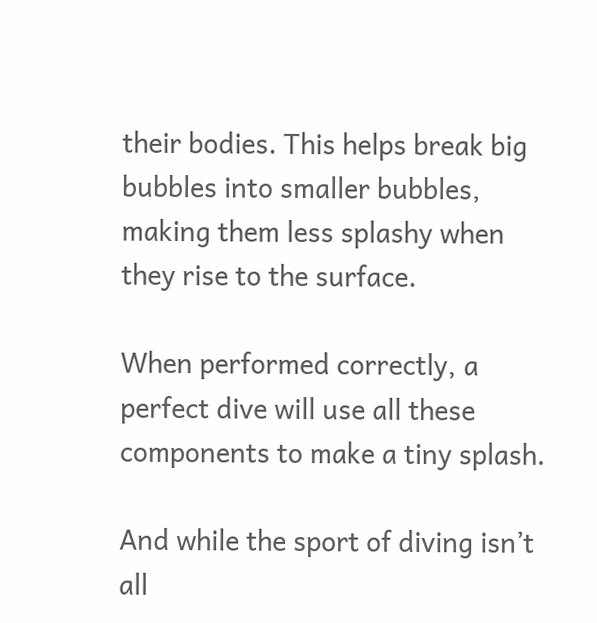their bodies. This helps break big bubbles into smaller bubbles, making them less splashy when they rise to the surface.

When performed correctly, a perfect dive will use all these components to make a tiny splash.

And while the sport of diving isn’t all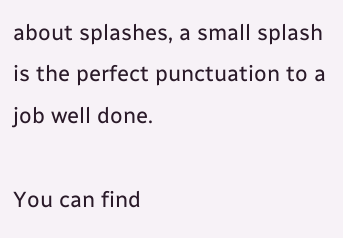about splashes, a small splash is the perfect punctuation to a job well done.

You can find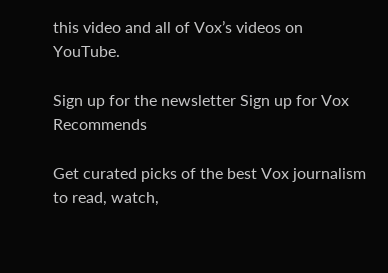this video and all of Vox’s videos on YouTube.

Sign up for the newsletter Sign up for Vox Recommends

Get curated picks of the best Vox journalism to read, watch,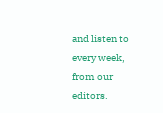and listen to every week, from our editors.